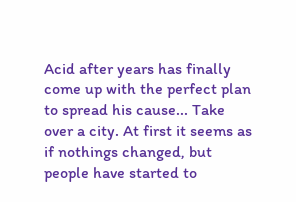Acid after years has finally come up with the perfect plan to spread his cause... Take over a city. At first it seems as if nothings changed, but people have started to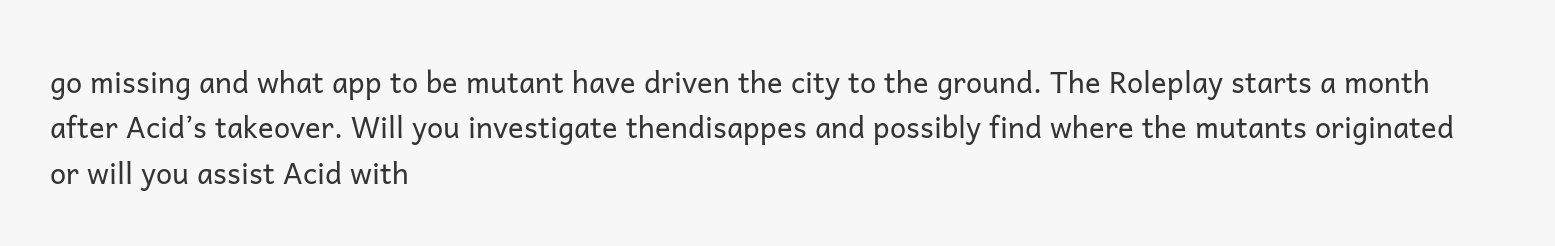go missing and what app to be mutant have driven the city to the ground. The Roleplay starts a month after Acid’s takeover. Will you investigate thendisappes and possibly find where the mutants originated or will you assist Acid with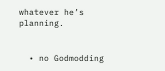whatever he’s planning.


  • no Godmodding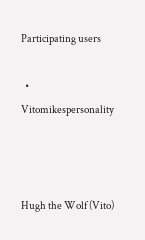Participating users

  • Vitomikespersonality



Hugh the Wolf (Vito)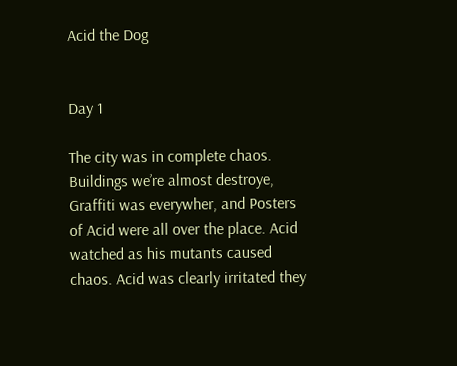Acid the Dog


Day 1

The city was in complete chaos. Buildings we’re almost destroye, Graffiti was everywher, and Posters of Acid were all over the place. Acid watched as his mutants caused chaos. Acid was clearly irritated they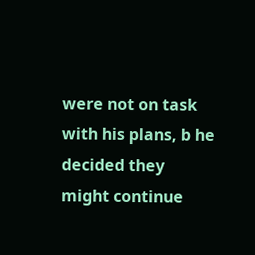were not on task with his plans, b he decided they might continue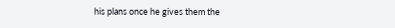his plans once he gives them the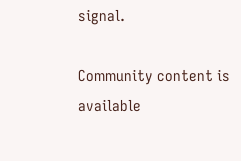signal.

Community content is available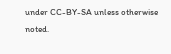under CC-BY-SA unless otherwise noted.